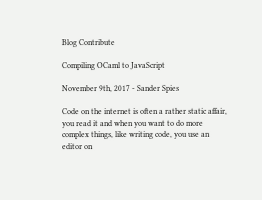Blog Contribute

Compiling OCaml to JavaScript

November 9th, 2017 - Sander Spies

Code on the internet is often a rather static affair, you read it and when you want to do more complex things, like writing code, you use an editor on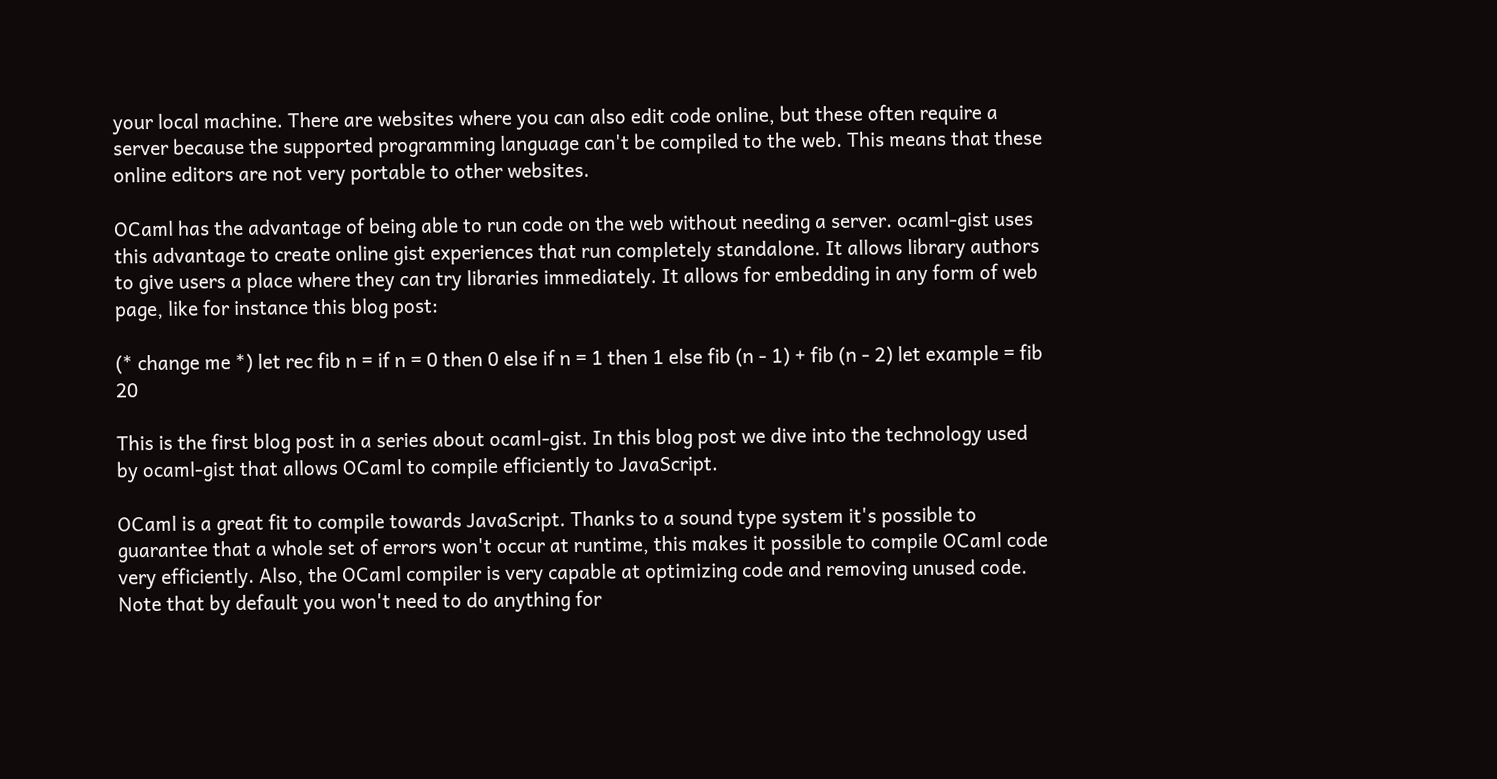your local machine. There are websites where you can also edit code online, but these often require a server because the supported programming language can't be compiled to the web. This means that these online editors are not very portable to other websites.

OCaml has the advantage of being able to run code on the web without needing a server. ocaml-gist uses this advantage to create online gist experiences that run completely standalone. It allows library authors to give users a place where they can try libraries immediately. It allows for embedding in any form of web page, like for instance this blog post:

(* change me *) let rec fib n = if n = 0 then 0 else if n = 1 then 1 else fib (n - 1) + fib (n - 2) let example = fib 20

This is the first blog post in a series about ocaml-gist. In this blog post we dive into the technology used by ocaml-gist that allows OCaml to compile efficiently to JavaScript.

OCaml is a great fit to compile towards JavaScript. Thanks to a sound type system it's possible to guarantee that a whole set of errors won't occur at runtime, this makes it possible to compile OCaml code very efficiently. Also, the OCaml compiler is very capable at optimizing code and removing unused code. Note that by default you won't need to do anything for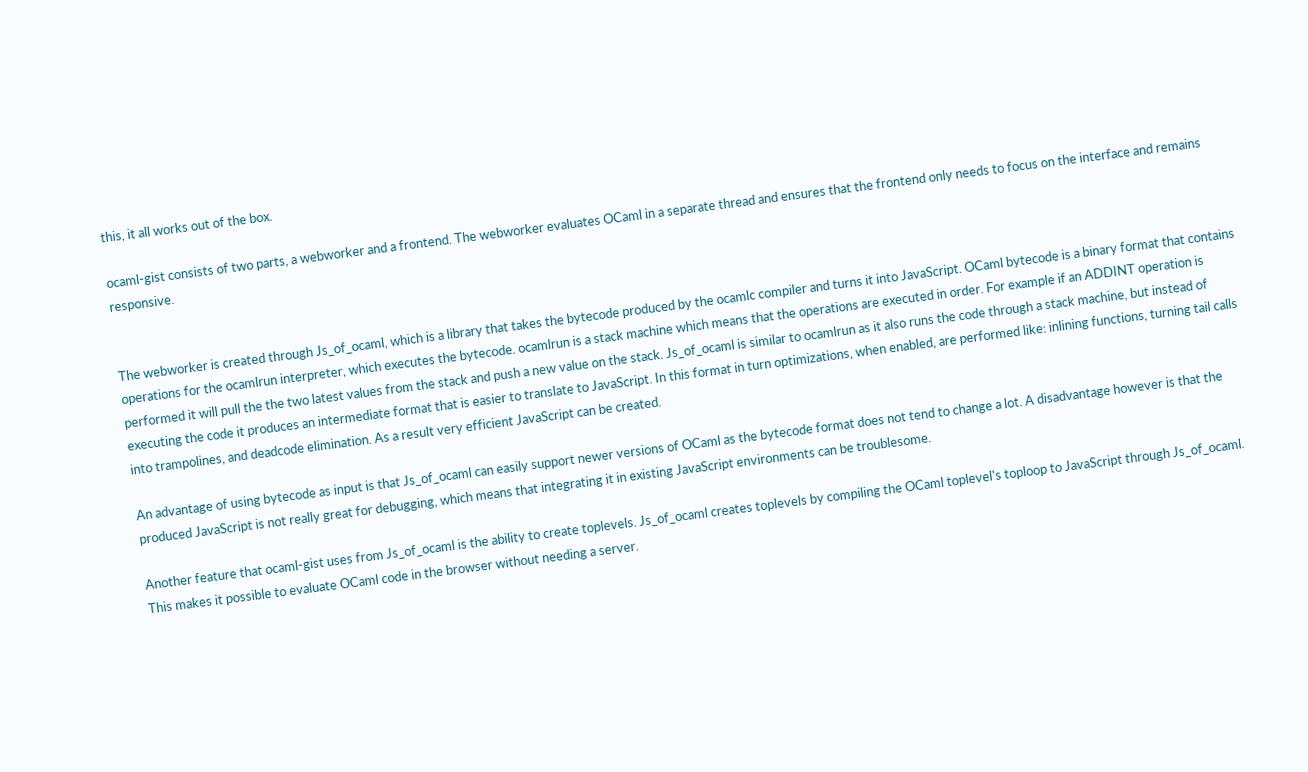this, it all works out of the box.

ocaml-gist consists of two parts, a webworker and a frontend. The webworker evaluates OCaml in a separate thread and ensures that the frontend only needs to focus on the interface and remains responsive.


The webworker is created through Js_of_ocaml, which is a library that takes the bytecode produced by the ocamlc compiler and turns it into JavaScript. OCaml bytecode is a binary format that contains operations for the ocamlrun interpreter, which executes the bytecode. ocamlrun is a stack machine which means that the operations are executed in order. For example if an ADDINT operation is performed it will pull the the two latest values from the stack and push a new value on the stack. Js_of_ocaml is similar to ocamlrun as it also runs the code through a stack machine, but instead of executing the code it produces an intermediate format that is easier to translate to JavaScript. In this format in turn optimizations, when enabled, are performed like: inlining functions, turning tail calls into trampolines, and deadcode elimination. As a result very efficient JavaScript can be created.

An advantage of using bytecode as input is that Js_of_ocaml can easily support newer versions of OCaml as the bytecode format does not tend to change a lot. A disadvantage however is that the produced JavaScript is not really great for debugging, which means that integrating it in existing JavaScript environments can be troublesome.

Another feature that ocaml-gist uses from Js_of_ocaml is the ability to create toplevels. Js_of_ocaml creates toplevels by compiling the OCaml toplevel's toploop to JavaScript through Js_of_ocaml. This makes it possible to evaluate OCaml code in the browser without needing a server.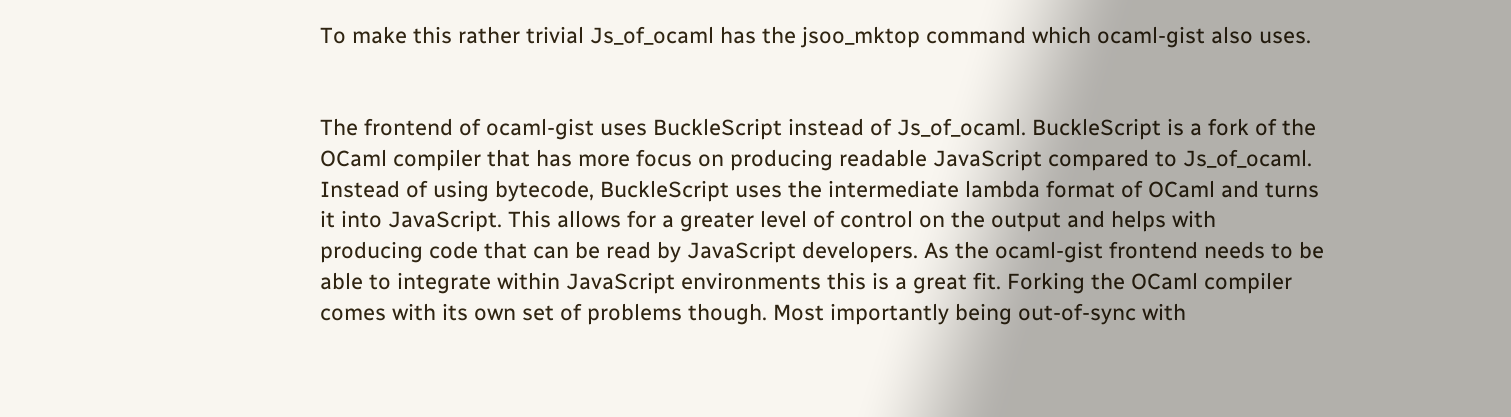To make this rather trivial Js_of_ocaml has the jsoo_mktop command which ocaml-gist also uses.


The frontend of ocaml-gist uses BuckleScript instead of Js_of_ocaml. BuckleScript is a fork of the OCaml compiler that has more focus on producing readable JavaScript compared to Js_of_ocaml. Instead of using bytecode, BuckleScript uses the intermediate lambda format of OCaml and turns it into JavaScript. This allows for a greater level of control on the output and helps with producing code that can be read by JavaScript developers. As the ocaml-gist frontend needs to be able to integrate within JavaScript environments this is a great fit. Forking the OCaml compiler comes with its own set of problems though. Most importantly being out-of-sync with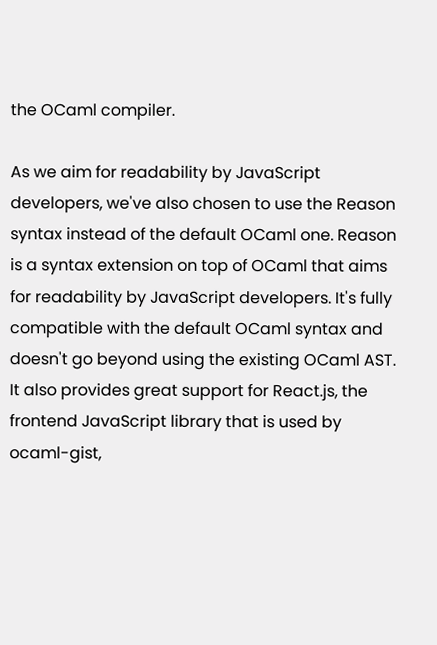the OCaml compiler.

As we aim for readability by JavaScript developers, we've also chosen to use the Reason syntax instead of the default OCaml one. Reason is a syntax extension on top of OCaml that aims for readability by JavaScript developers. It's fully compatible with the default OCaml syntax and doesn't go beyond using the existing OCaml AST. It also provides great support for React.js, the frontend JavaScript library that is used by ocaml-gist,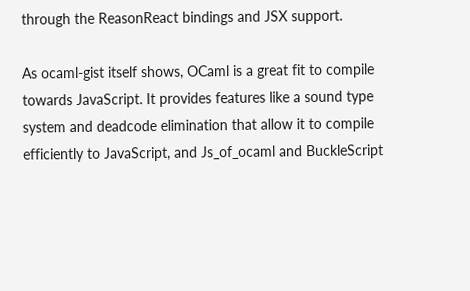through the ReasonReact bindings and JSX support.

As ocaml-gist itself shows, OCaml is a great fit to compile towards JavaScript. It provides features like a sound type system and deadcode elimination that allow it to compile efficiently to JavaScript, and Js_of_ocaml and BuckleScript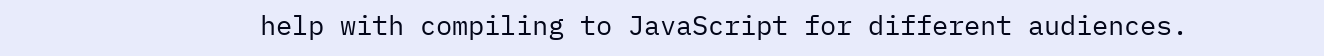help with compiling to JavaScript for different audiences.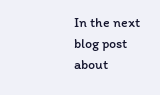In the next blog post about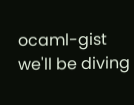ocaml-gist we'll be diving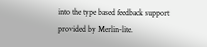into the type based feedback support provided by Merlin-lite.